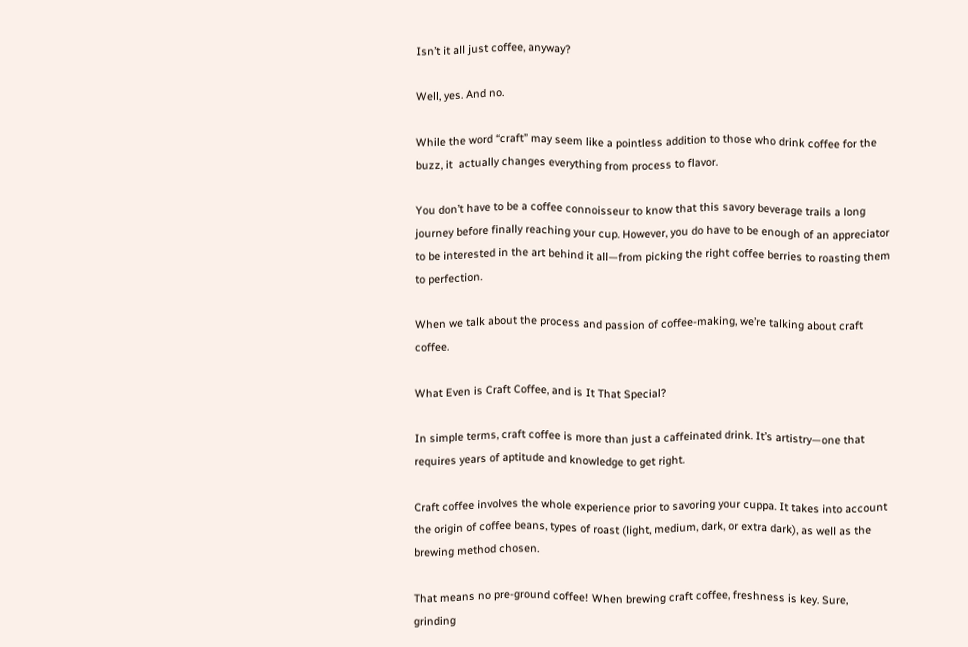Isn’t it all just coffee, anyway?

Well, yes. And no.

While the word “craft” may seem like a pointless addition to those who drink coffee for the buzz, it  actually changes everything from process to flavor.

You don’t have to be a coffee connoisseur to know that this savory beverage trails a long journey before finally reaching your cup. However, you do have to be enough of an appreciator to be interested in the art behind it all—from picking the right coffee berries to roasting them to perfection.

When we talk about the process and passion of coffee-making, we’re talking about craft coffee.

What Even is Craft Coffee, and is It That Special?

In simple terms, craft coffee is more than just a caffeinated drink. It’s artistry—one that requires years of aptitude and knowledge to get right.

Craft coffee involves the whole experience prior to savoring your cuppa. It takes into account the origin of coffee beans, types of roast (light, medium, dark, or extra dark), as well as the brewing method chosen.

That means no pre-ground coffee! When brewing craft coffee, freshness is key. Sure, grinding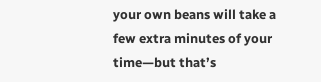your own beans will take a few extra minutes of your time—but that’s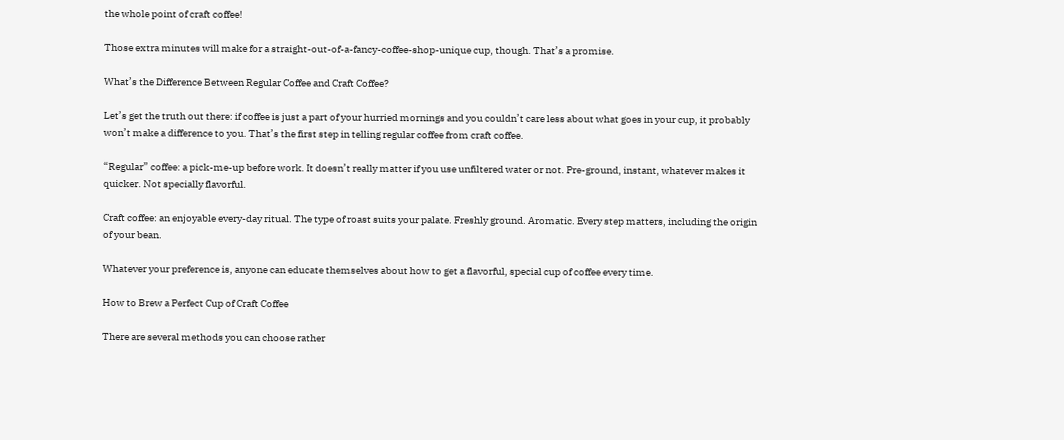the whole point of craft coffee!

Those extra minutes will make for a straight-out-of-a-fancy-coffee-shop-unique cup, though. That’s a promise.

What’s the Difference Between Regular Coffee and Craft Coffee?

Let’s get the truth out there: if coffee is just a part of your hurried mornings and you couldn’t care less about what goes in your cup, it probably won’t make a difference to you. That’s the first step in telling regular coffee from craft coffee.

“Regular” coffee: a pick-me-up before work. It doesn’t really matter if you use unfiltered water or not. Pre-ground, instant, whatever makes it quicker. Not specially flavorful.

Craft coffee: an enjoyable every-day ritual. The type of roast suits your palate. Freshly ground. Aromatic. Every step matters, including the origin of your bean.

Whatever your preference is, anyone can educate themselves about how to get a flavorful, special cup of coffee every time.

How to Brew a Perfect Cup of Craft Coffee

There are several methods you can choose rather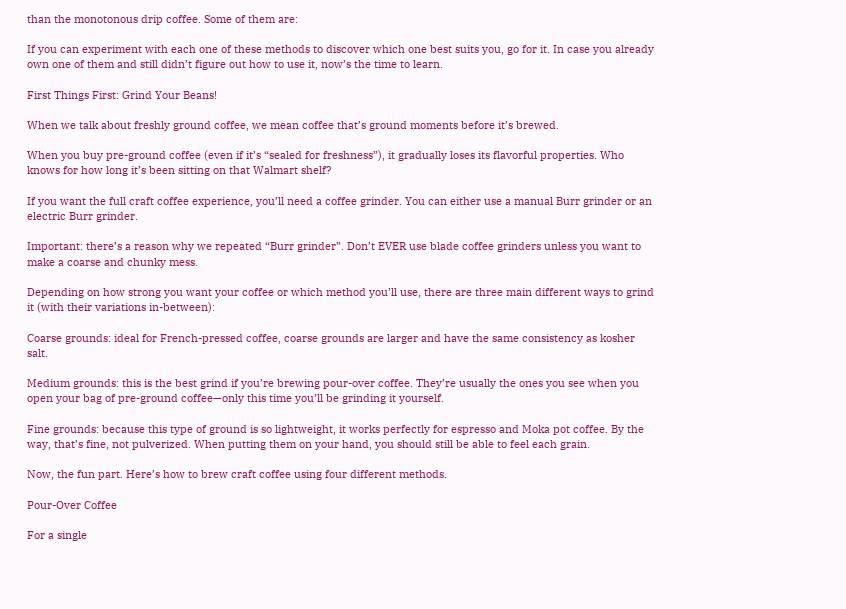than the monotonous drip coffee. Some of them are:

If you can experiment with each one of these methods to discover which one best suits you, go for it. In case you already own one of them and still didn’t figure out how to use it, now’s the time to learn.

First Things First: Grind Your Beans!

When we talk about freshly ground coffee, we mean coffee that’s ground moments before it’s brewed.

When you buy pre-ground coffee (even if it’s “sealed for freshness”), it gradually loses its flavorful properties. Who knows for how long it’s been sitting on that Walmart shelf?

If you want the full craft coffee experience, you’ll need a coffee grinder. You can either use a manual Burr grinder or an electric Burr grinder.

Important: there’s a reason why we repeated “Burr grinder”. Don’t EVER use blade coffee grinders unless you want to make a coarse and chunky mess.

Depending on how strong you want your coffee or which method you’ll use, there are three main different ways to grind it (with their variations in-between):

Coarse grounds: ideal for French-pressed coffee, coarse grounds are larger and have the same consistency as kosher salt.

Medium grounds: this is the best grind if you’re brewing pour-over coffee. They’re usually the ones you see when you open your bag of pre-ground coffee—only this time you’ll be grinding it yourself.

Fine grounds: because this type of ground is so lightweight, it works perfectly for espresso and Moka pot coffee. By the way, that’s fine, not pulverized. When putting them on your hand, you should still be able to feel each grain.

Now, the fun part. Here’s how to brew craft coffee using four different methods.

Pour-Over Coffee

For a single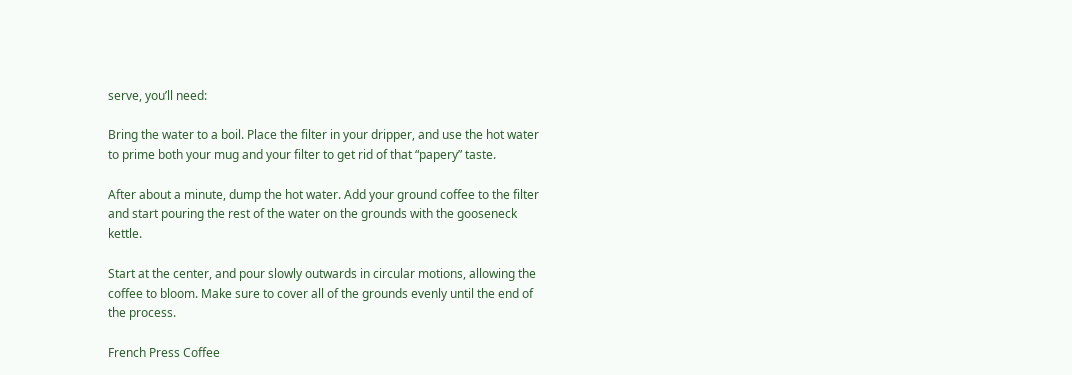serve, you’ll need:

Bring the water to a boil. Place the filter in your dripper, and use the hot water to prime both your mug and your filter to get rid of that “papery” taste.

After about a minute, dump the hot water. Add your ground coffee to the filter and start pouring the rest of the water on the grounds with the gooseneck kettle.

Start at the center, and pour slowly outwards in circular motions, allowing the coffee to bloom. Make sure to cover all of the grounds evenly until the end of the process.

French Press Coffee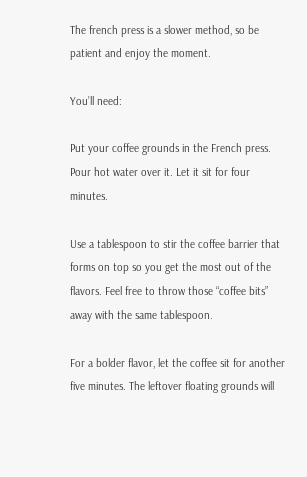The french press is a slower method, so be patient and enjoy the moment.

You’ll need:

Put your coffee grounds in the French press. Pour hot water over it. Let it sit for four minutes.

Use a tablespoon to stir the coffee barrier that forms on top so you get the most out of the flavors. Feel free to throw those “coffee bits” away with the same tablespoon.

For a bolder flavor, let the coffee sit for another five minutes. The leftover floating grounds will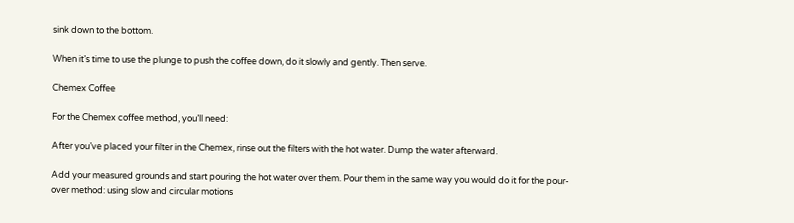sink down to the bottom.

When it’s time to use the plunge to push the coffee down, do it slowly and gently. Then serve.

Chemex Coffee

For the Chemex coffee method, you’ll need:

After you’ve placed your filter in the Chemex, rinse out the filters with the hot water. Dump the water afterward.

Add your measured grounds and start pouring the hot water over them. Pour them in the same way you would do it for the pour-over method: using slow and circular motions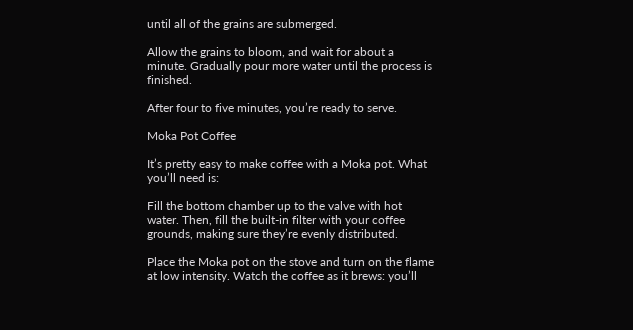until all of the grains are submerged.

Allow the grains to bloom, and wait for about a minute. Gradually pour more water until the process is finished.

After four to five minutes, you’re ready to serve.

Moka Pot Coffee

It’s pretty easy to make coffee with a Moka pot. What you’ll need is:

Fill the bottom chamber up to the valve with hot water. Then, fill the built-in filter with your coffee grounds, making sure they’re evenly distributed.

Place the Moka pot on the stove and turn on the flame at low intensity. Watch the coffee as it brews: you’ll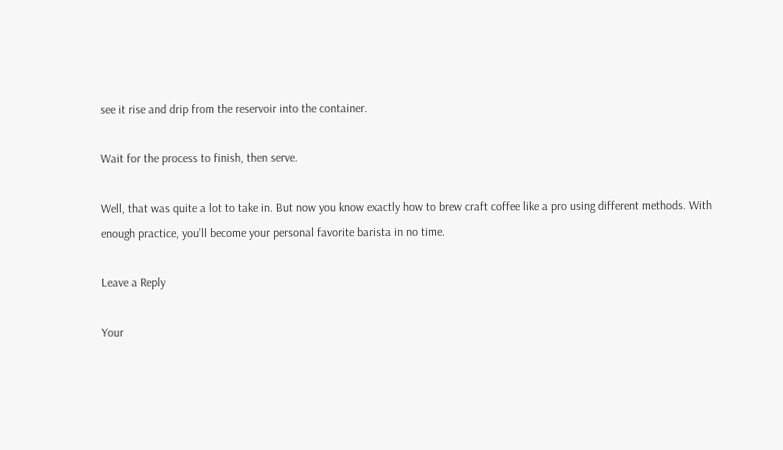see it rise and drip from the reservoir into the container.

Wait for the process to finish, then serve.

Well, that was quite a lot to take in. But now you know exactly how to brew craft coffee like a pro using different methods. With enough practice, you’ll become your personal favorite barista in no time.

Leave a Reply

Your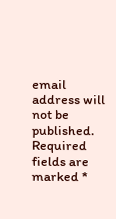email address will not be published. Required fields are marked *